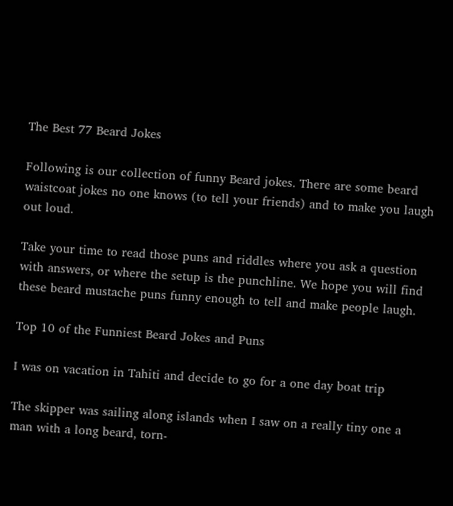The Best 77 Beard Jokes

Following is our collection of funny Beard jokes. There are some beard waistcoat jokes no one knows (to tell your friends) and to make you laugh out loud.

Take your time to read those puns and riddles where you ask a question with answers, or where the setup is the punchline. We hope you will find these beard mustache puns funny enough to tell and make people laugh.

Top 10 of the Funniest Beard Jokes and Puns

I was on vacation in Tahiti and decide to go for a one day boat trip

The skipper was sailing along islands when I saw on a really tiny one a man with a long beard, torn-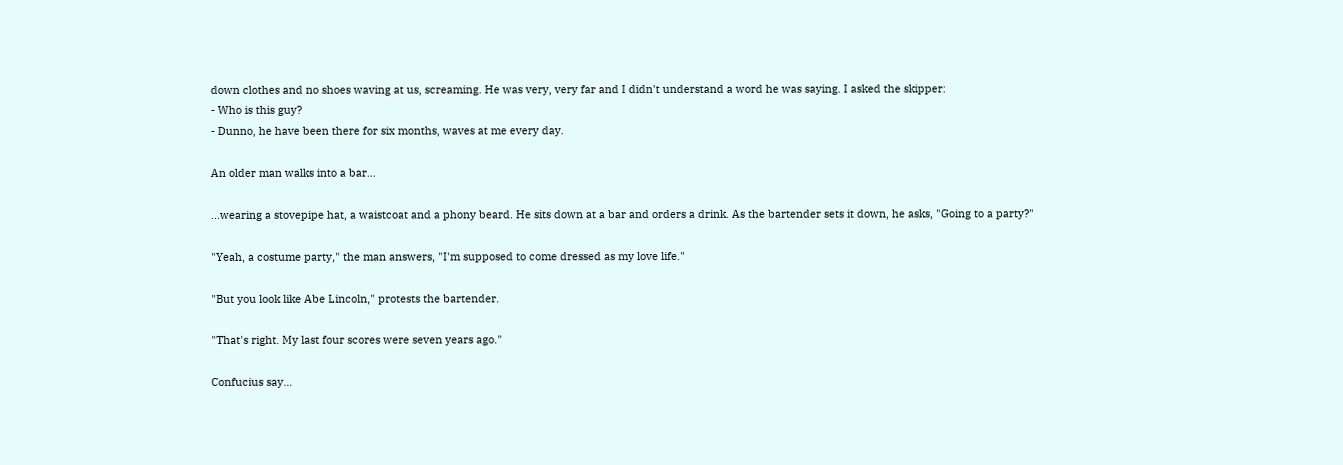down clothes and no shoes waving at us, screaming. He was very, very far and I didn't understand a word he was saying. I asked the skipper:
- Who is this guy?
- Dunno, he have been there for six months, waves at me every day.

An older man walks into a bar...

...wearing a stovepipe hat, a waistcoat and a phony beard. He sits down at a bar and orders a drink. As the bartender sets it down, he asks, "Going to a party?"

"Yeah, a costume party," the man answers, "I'm supposed to come dressed as my love life."

"But you look like Abe Lincoln," protests the bartender.

"That's right. My last four scores were seven years ago."

Confucius say...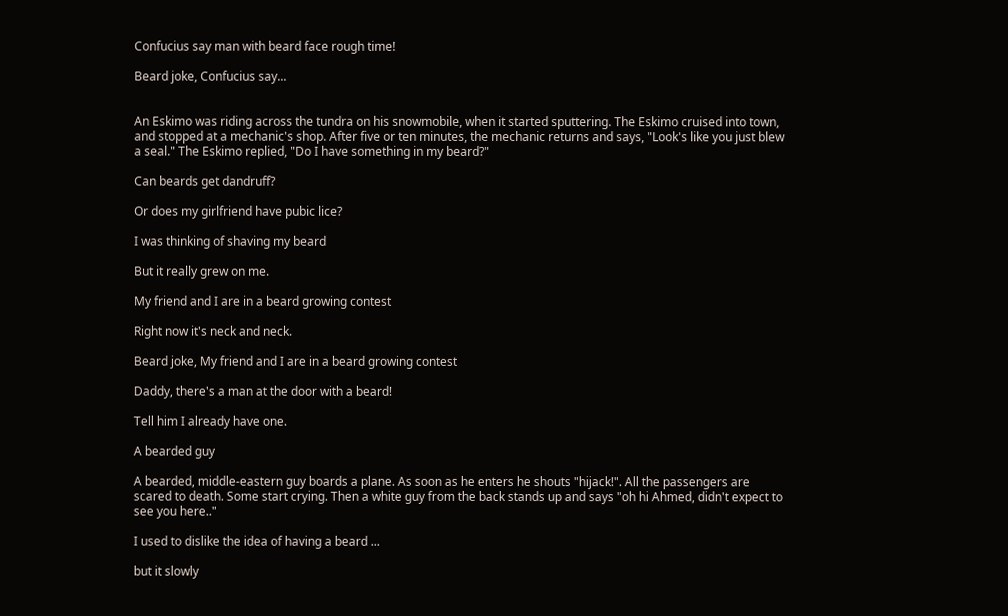Confucius say man with beard face rough time!

Beard joke, Confucius say...


An Eskimo was riding across the tundra on his snowmobile, when it started sputtering. The Eskimo cruised into town, and stopped at a mechanic's shop. After five or ten minutes, the mechanic returns and says, "Look's like you just blew a seal." The Eskimo replied, "Do I have something in my beard?"

Can beards get dandruff?

Or does my girlfriend have pubic lice?

I was thinking of shaving my beard

But it really grew on me.

My friend and I are in a beard growing contest

Right now it's neck and neck.

Beard joke, My friend and I are in a beard growing contest

Daddy, there's a man at the door with a beard!

Tell him I already have one.

A bearded guy

A bearded, middle-eastern guy boards a plane. As soon as he enters he shouts "hijack!". All the passengers are scared to death. Some start crying. Then a white guy from the back stands up and says "oh hi Ahmed, didn't expect to see you here.."

I used to dislike the idea of having a beard ...

but it slowly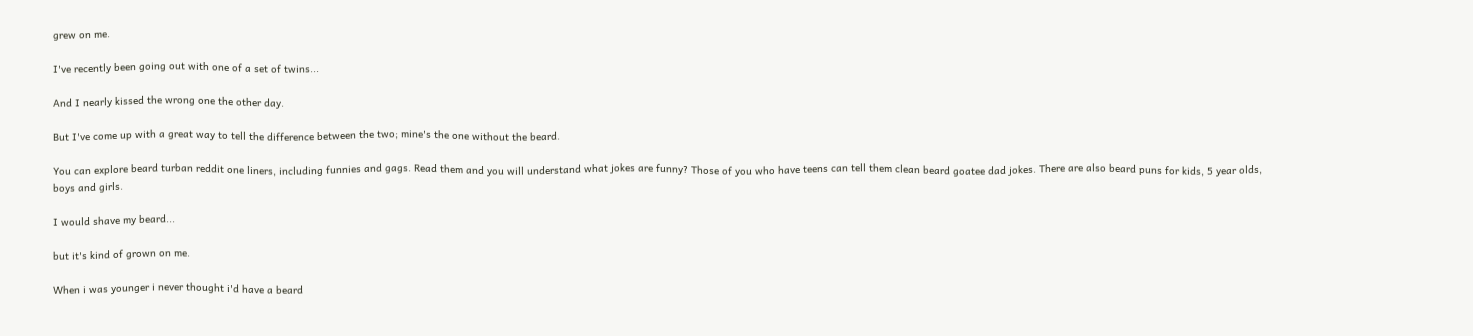grew on me.

I've recently been going out with one of a set of twins...

And I nearly kissed the wrong one the other day.

But I've come up with a great way to tell the difference between the two; mine's the one without the beard.

You can explore beard turban reddit one liners, including funnies and gags. Read them and you will understand what jokes are funny? Those of you who have teens can tell them clean beard goatee dad jokes. There are also beard puns for kids, 5 year olds, boys and girls.

I would shave my beard...

but it's kind of grown on me.

When i was younger i never thought i'd have a beard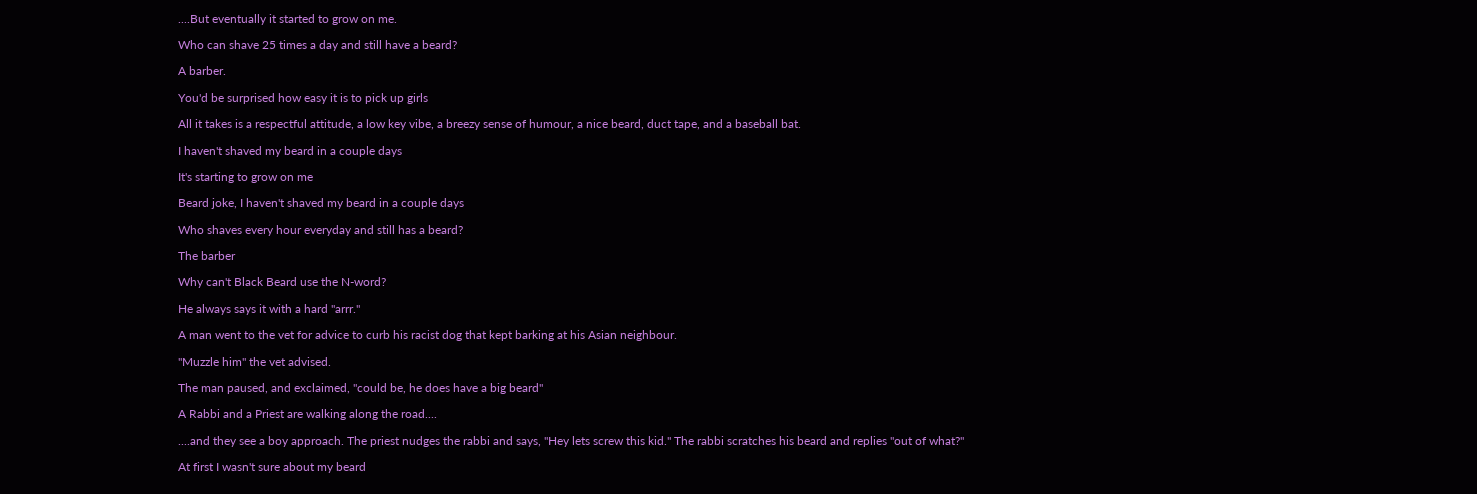....But eventually it started to grow on me.

Who can shave 25 times a day and still have a beard?

A barber.

You'd be surprised how easy it is to pick up girls

All it takes is a respectful attitude, a low key vibe, a breezy sense of humour, a nice beard, duct tape, and a baseball bat.

I haven't shaved my beard in a couple days

It's starting to grow on me

Beard joke, I haven't shaved my beard in a couple days

Who shaves every hour everyday and still has a beard?

The barber

Why can't Black Beard use the N-word?

He always says it with a hard "arrr."

A man went to the vet for advice to curb his racist dog that kept barking at his Asian neighbour.

"Muzzle him" the vet advised.

The man paused, and exclaimed, "could be, he does have a big beard"

A Rabbi and a Priest are walking along the road....

....and they see a boy approach. The priest nudges the rabbi and says, "Hey lets screw this kid." The rabbi scratches his beard and replies "out of what?"

At first I wasn't sure about my beard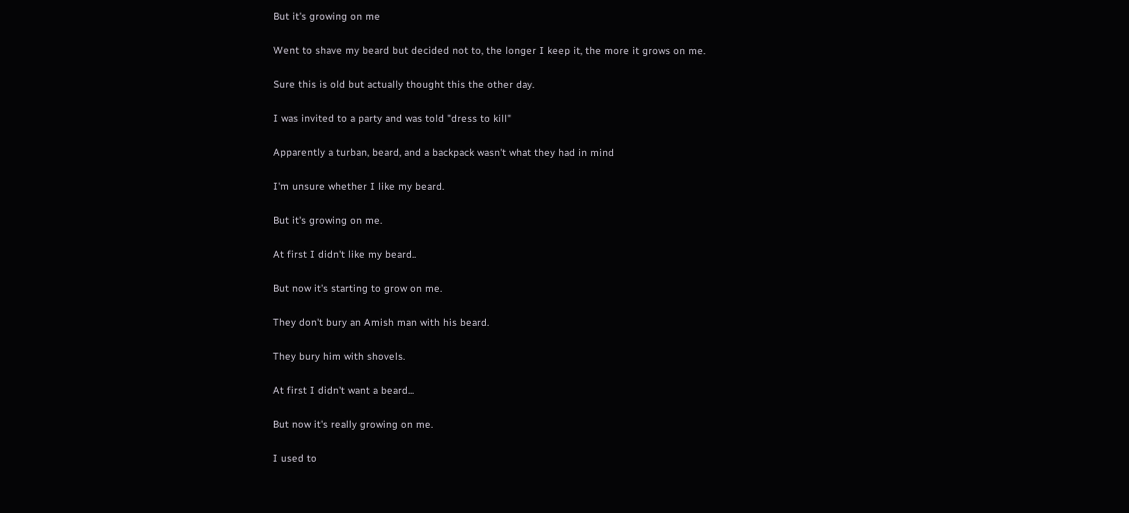But it's growing on me

Went to shave my beard but decided not to, the longer I keep it, the more it grows on me.

Sure this is old but actually thought this the other day.

I was invited to a party and was told "dress to kill"

Apparently a turban, beard, and a backpack wasn't what they had in mind

I'm unsure whether I like my beard.

But it's growing on me.

At first I didn't like my beard..

But now it's starting to grow on me.

They don't bury an Amish man with his beard.

They bury him with shovels.

At first I didn't want a beard...

But now it's really growing on me.

I used to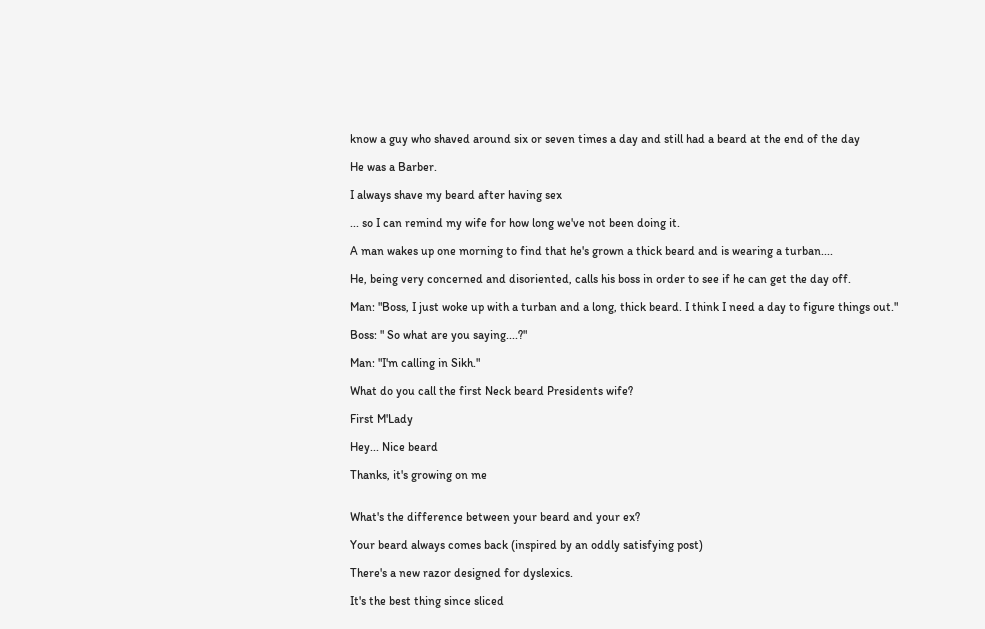know a guy who shaved around six or seven times a day and still had a beard at the end of the day

He was a Barber.

I always shave my beard after having sex

... so I can remind my wife for how long we've not been doing it.

A man wakes up one morning to find that he's grown a thick beard and is wearing a turban....

He, being very concerned and disoriented, calls his boss in order to see if he can get the day off.

Man: "Boss, I just woke up with a turban and a long, thick beard. I think I need a day to figure things out."

Boss: " So what are you saying....?"

Man: "I'm calling in Sikh."

What do you call the first Neck beard Presidents wife?

First M'Lady

Hey... Nice beard

Thanks, it's growing on me


What's the difference between your beard and your ex?

Your beard always comes back (inspired by an oddly satisfying post)

There's a new razor designed for dyslexics.

It's the best thing since sliced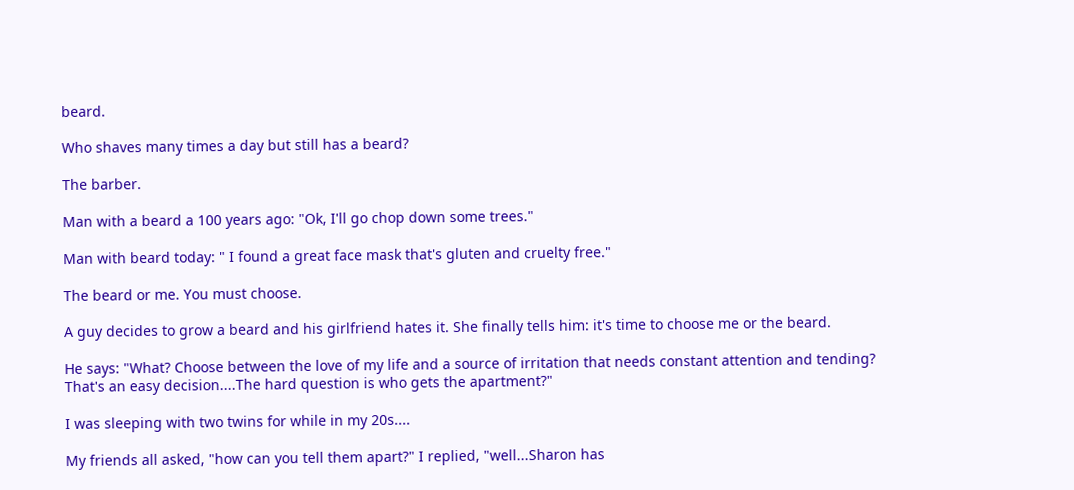beard.

Who shaves many times a day but still has a beard?

The barber.

Man with a beard a 100 years ago: "Ok, I'll go chop down some trees."

Man with beard today: " I found a great face mask that's gluten and cruelty free."

The beard or me. You must choose.

A guy decides to grow a beard and his girlfriend hates it. She finally tells him: it's time to choose me or the beard.

He says: "What? Choose between the love of my life and a source of irritation that needs constant attention and tending? That's an easy decision....The hard question is who gets the apartment?"

I was sleeping with two twins for while in my 20s....

My friends all asked, "how can you tell them apart?" I replied, "well...Sharon has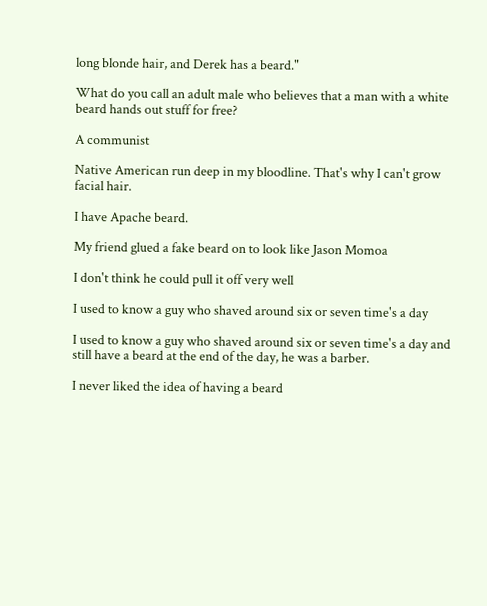long blonde hair, and Derek has a beard."

What do you call an adult male who believes that a man with a white beard hands out stuff for free?

A communist

Native American run deep in my bloodline. That's why I can't grow facial hair.

I have Apache beard.

My friend glued a fake beard on to look like Jason Momoa

I don't think he could pull it off very well

I used to know a guy who shaved around six or seven time's a day

I used to know a guy who shaved around six or seven time's a day and still have a beard at the end of the day, he was a barber.

I never liked the idea of having a beard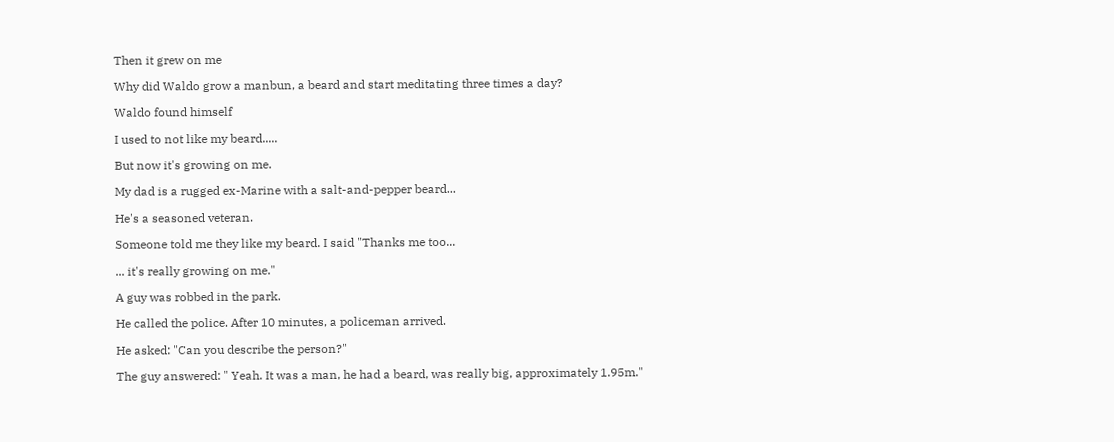Then it grew on me

Why did Waldo grow a manbun, a beard and start meditating three times a day?

Waldo found himself

I used to not like my beard.....

But now it's growing on me.

My dad is a rugged ex-Marine with a salt-and-pepper beard...

He's a seasoned veteran.

Someone told me they like my beard. I said "Thanks me too...

... it's really growing on me."

A guy was robbed in the park.

He called the police. After 10 minutes, a policeman arrived.

He asked: "Can you describe the person?"

The guy answered: " Yeah. It was a man, he had a beard, was really big, approximately 1.95m."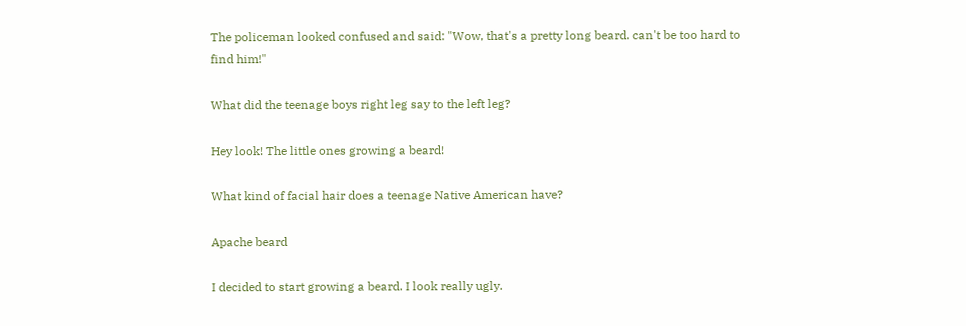The policeman looked confused and said: "Wow, that's a pretty long beard. can't be too hard to find him!"

What did the teenage boys right leg say to the left leg?

Hey look! The little ones growing a beard!

What kind of facial hair does a teenage Native American have?

Apache beard

I decided to start growing a beard. I look really ugly.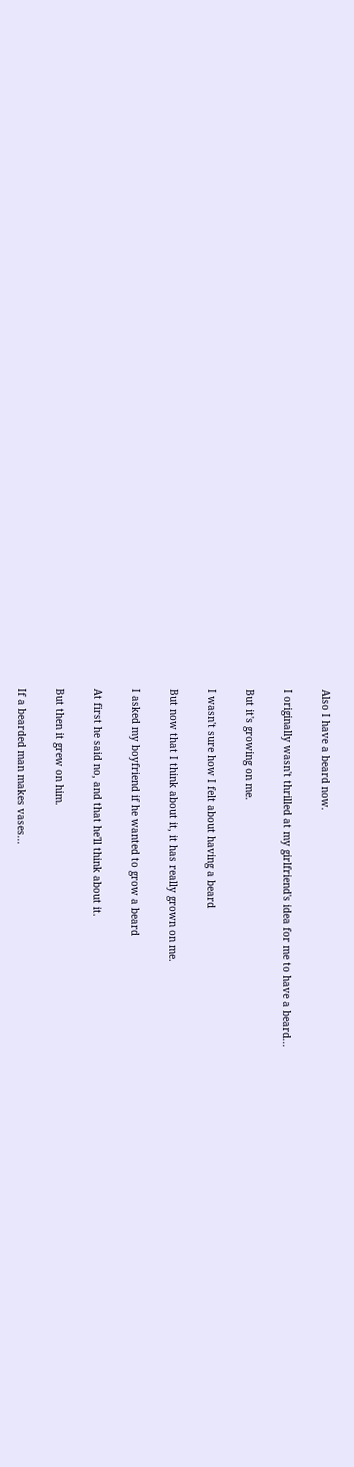Also I have a beard now.

I originally wasn't thrilled at my girlfriend's idea for me to have a beard...

But it's growing on me.

I wasn't sure how I felt about having a beard

But now that I think about it, it has really grown on me.

I asked my boyfriend if he wanted to grow a beard

At first he said no, and that he'll think about it.

But then it grew on him.

If a bearded man makes vases...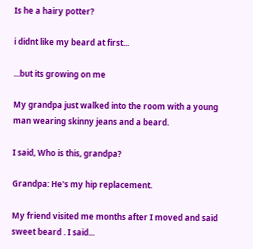Is he a hairy potter?

i didnt like my beard at first...

...but its growing on me

My grandpa just walked into the room with a young man wearing skinny jeans and a beard.

I said, Who is this, grandpa?

Grandpa: He's my hip replacement.

My friend visited me months after I moved and said sweet beard . I said...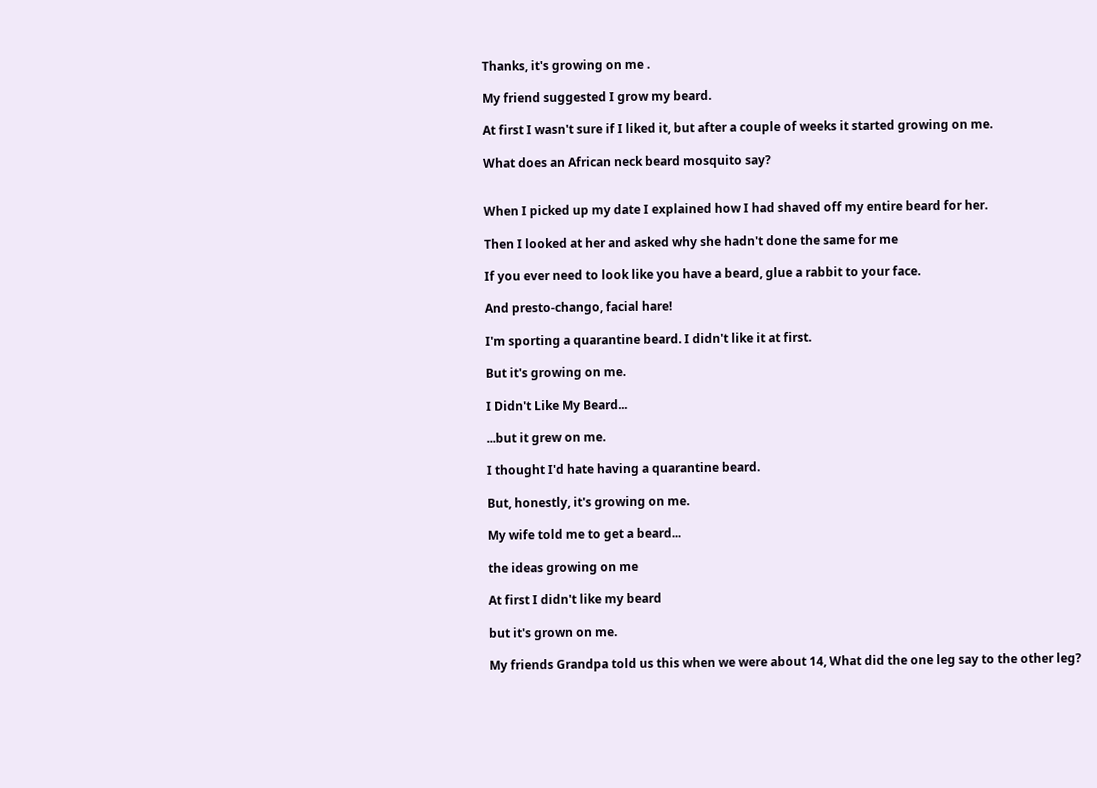Thanks, it's growing on me .

My friend suggested I grow my beard.

At first I wasn't sure if I liked it, but after a couple of weeks it started growing on me.

What does an African neck beard mosquito say?


When I picked up my date I explained how I had shaved off my entire beard for her.

Then I looked at her and asked why she hadn't done the same for me

If you ever need to look like you have a beard, glue a rabbit to your face.

And presto-chango, facial hare!

I'm sporting a quarantine beard. I didn't like it at first.

But it's growing on me.

I Didn't Like My Beard...

...but it grew on me.

I thought I'd hate having a quarantine beard.

But, honestly, it's growing on me.

My wife told me to get a beard...

the ideas growing on me

At first I didn't like my beard

but it's grown on me.

My friends Grandpa told us this when we were about 14, What did the one leg say to the other leg?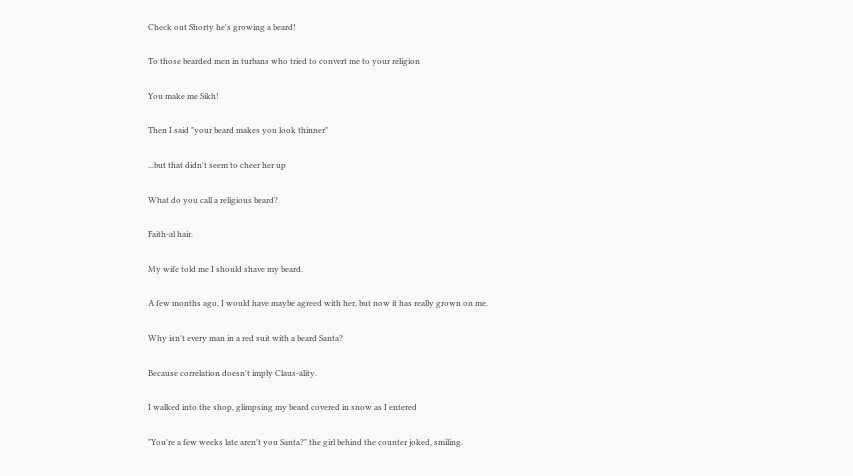Check out Shorty he's growing a beard!

To those bearded men in turbans who tried to convert me to your religion

You make me Sikh!

Then I said "your beard makes you look thinner"

...but that didn't seem to cheer her up

What do you call a religious beard?

Faith-al hair.

My wife told me I should shave my beard.

A few months ago, I would have maybe agreed with her, but now it has really grown on me.

Why isn't every man in a red suit with a beard Santa?

Because correlation doesn't imply Claus-ality.

I walked into the shop, glimpsing my beard covered in snow as I entered

"You're a few weeks late aren't you Santa?" the girl behind the counter joked, smiling.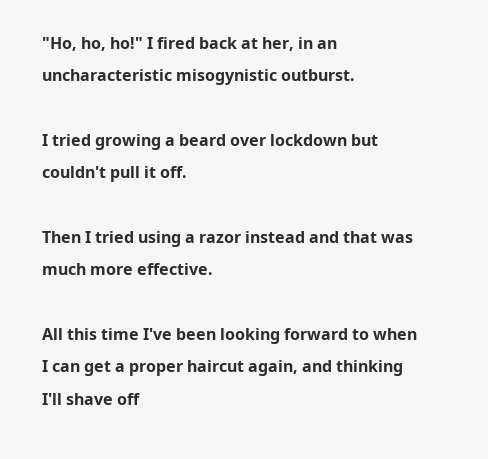"Ho, ho, ho!" I fired back at her, in an uncharacteristic misogynistic outburst.

I tried growing a beard over lockdown but couldn't pull it off.

Then I tried using a razor instead and that was much more effective.

All this time I've been looking forward to when I can get a proper haircut again, and thinking I'll shave off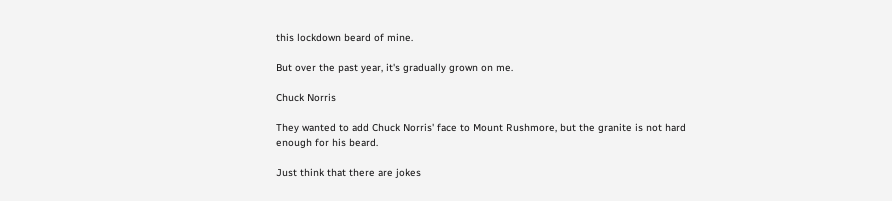this lockdown beard of mine.

But over the past year, it's gradually grown on me.

Chuck Norris

They wanted to add Chuck Norris' face to Mount Rushmore, but the granite is not hard enough for his beard.

Just think that there are jokes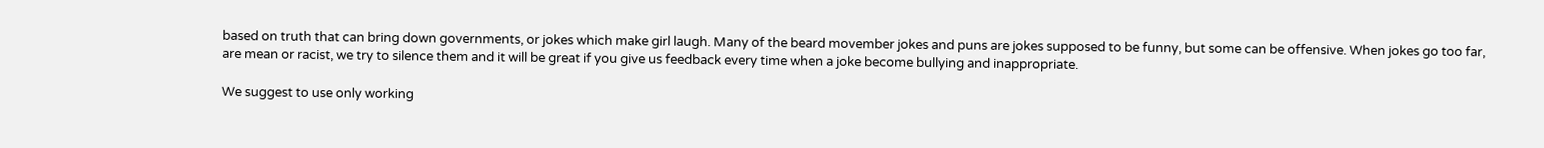based on truth that can bring down governments, or jokes which make girl laugh. Many of the beard movember jokes and puns are jokes supposed to be funny, but some can be offensive. When jokes go too far, are mean or racist, we try to silence them and it will be great if you give us feedback every time when a joke become bullying and inappropriate.

We suggest to use only working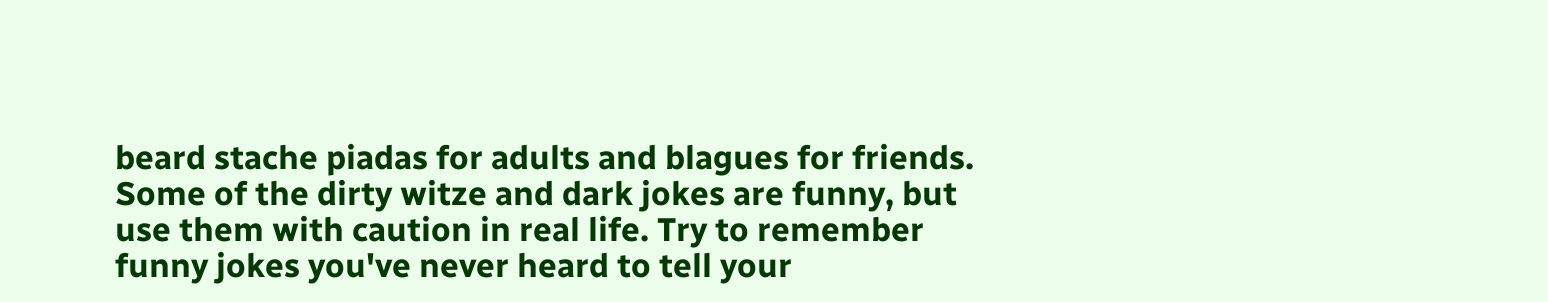beard stache piadas for adults and blagues for friends. Some of the dirty witze and dark jokes are funny, but use them with caution in real life. Try to remember funny jokes you've never heard to tell your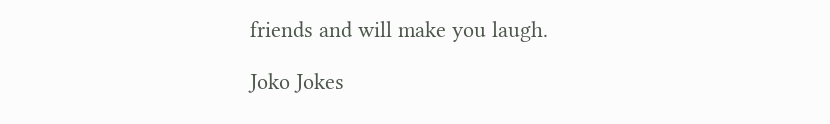friends and will make you laugh.

Joko Jokes